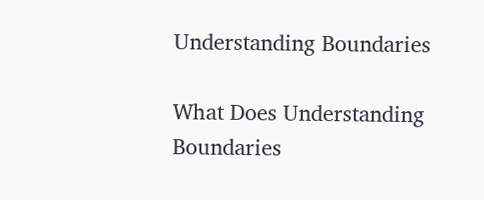Understanding Boundaries

What Does Understanding Boundaries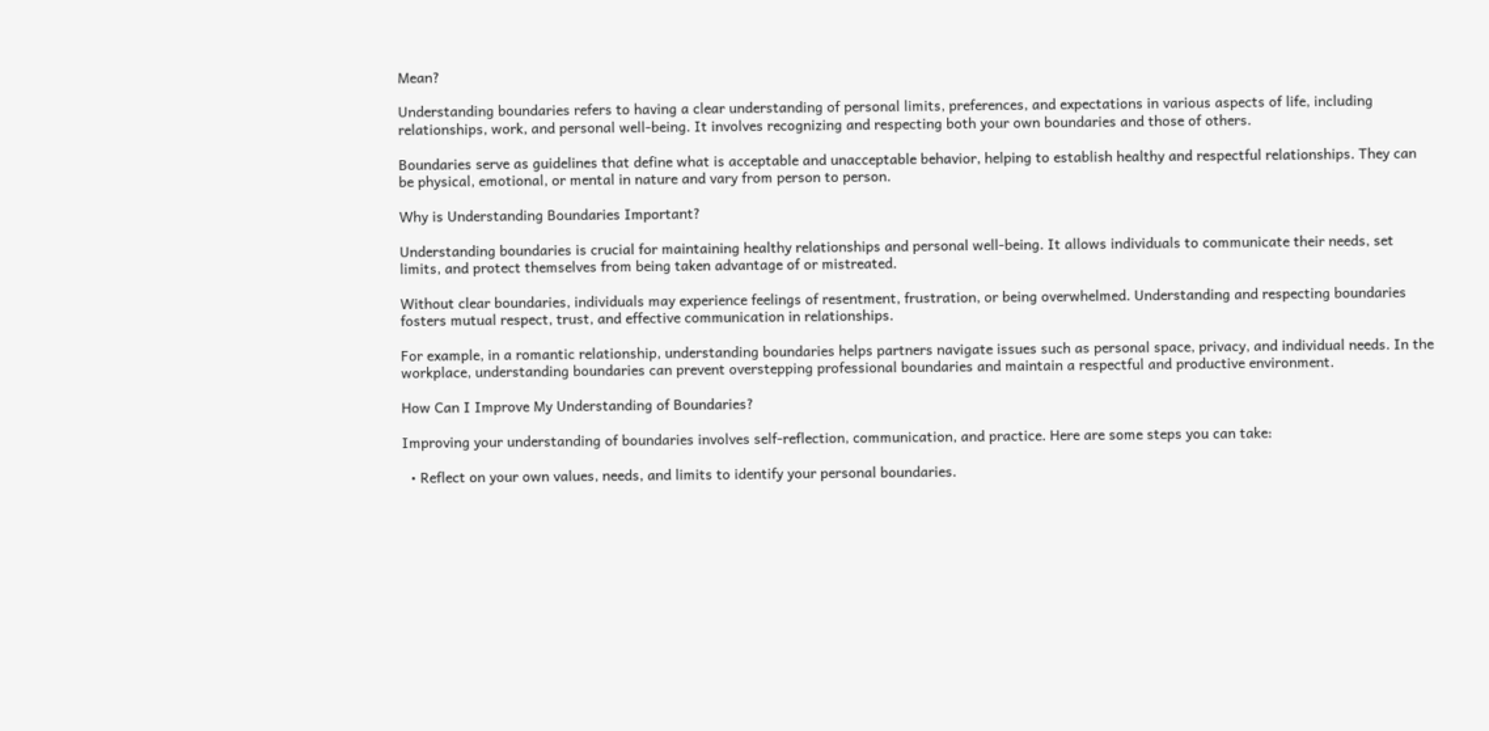Mean?

Understanding boundaries refers to having a clear understanding of personal limits, preferences, and expectations in various aspects of life, including relationships, work, and personal well-being. It involves recognizing and respecting both your own boundaries and those of others.

Boundaries serve as guidelines that define what is acceptable and unacceptable behavior, helping to establish healthy and respectful relationships. They can be physical, emotional, or mental in nature and vary from person to person.

Why is Understanding Boundaries Important?

Understanding boundaries is crucial for maintaining healthy relationships and personal well-being. It allows individuals to communicate their needs, set limits, and protect themselves from being taken advantage of or mistreated.

Without clear boundaries, individuals may experience feelings of resentment, frustration, or being overwhelmed. Understanding and respecting boundaries fosters mutual respect, trust, and effective communication in relationships.

For example, in a romantic relationship, understanding boundaries helps partners navigate issues such as personal space, privacy, and individual needs. In the workplace, understanding boundaries can prevent overstepping professional boundaries and maintain a respectful and productive environment.

How Can I Improve My Understanding of Boundaries?

Improving your understanding of boundaries involves self-reflection, communication, and practice. Here are some steps you can take:

  • Reflect on your own values, needs, and limits to identify your personal boundaries.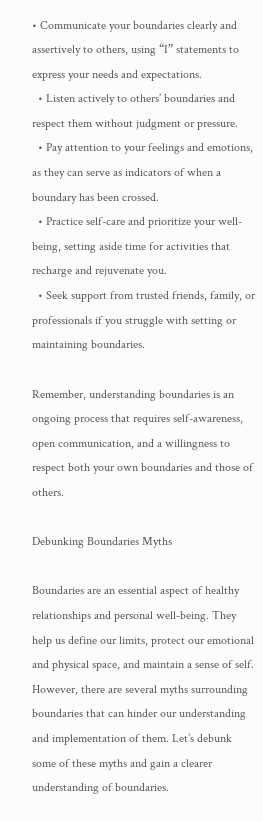• Communicate your boundaries clearly and assertively to others, using “I” statements to express your needs and expectations.
  • Listen actively to others’ boundaries and respect them without judgment or pressure.
  • Pay attention to your feelings and emotions, as they can serve as indicators of when a boundary has been crossed.
  • Practice self-care and prioritize your well-being, setting aside time for activities that recharge and rejuvenate you.
  • Seek support from trusted friends, family, or professionals if you struggle with setting or maintaining boundaries.

Remember, understanding boundaries is an ongoing process that requires self-awareness, open communication, and a willingness to respect both your own boundaries and those of others.

Debunking Boundaries Myths

Boundaries are an essential aspect of healthy relationships and personal well-being. They help us define our limits, protect our emotional and physical space, and maintain a sense of self. However, there are several myths surrounding boundaries that can hinder our understanding and implementation of them. Let’s debunk some of these myths and gain a clearer understanding of boundaries.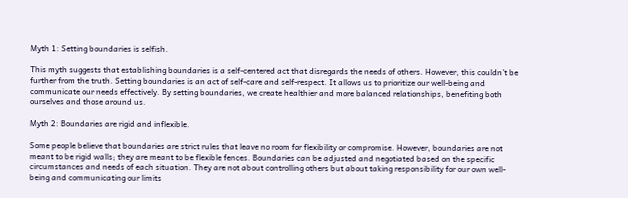Myth 1: Setting boundaries is selfish.

This myth suggests that establishing boundaries is a self-centered act that disregards the needs of others. However, this couldn’t be further from the truth. Setting boundaries is an act of self-care and self-respect. It allows us to prioritize our well-being and communicate our needs effectively. By setting boundaries, we create healthier and more balanced relationships, benefiting both ourselves and those around us.

Myth 2: Boundaries are rigid and inflexible.

Some people believe that boundaries are strict rules that leave no room for flexibility or compromise. However, boundaries are not meant to be rigid walls; they are meant to be flexible fences. Boundaries can be adjusted and negotiated based on the specific circumstances and needs of each situation. They are not about controlling others but about taking responsibility for our own well-being and communicating our limits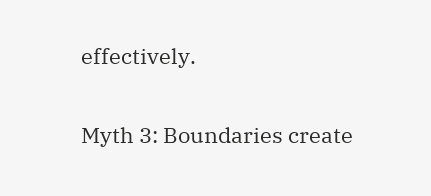effectively.

Myth 3: Boundaries create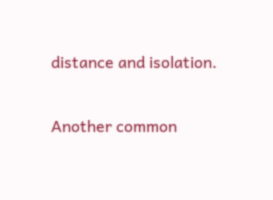distance and isolation.

Another common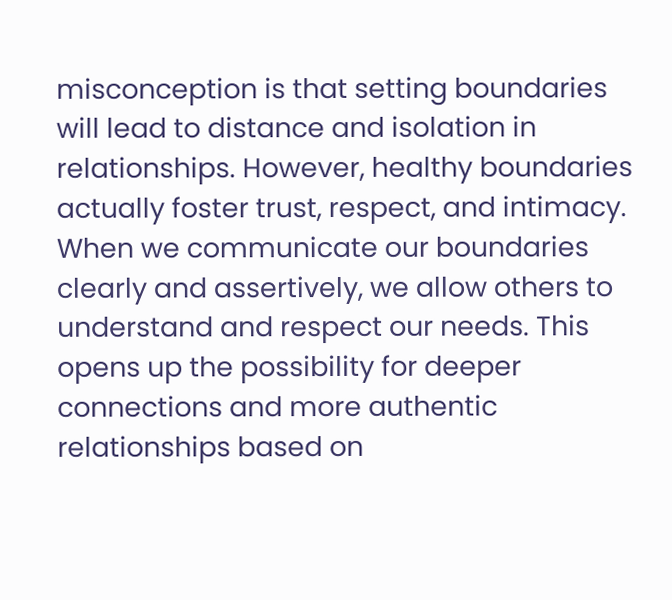misconception is that setting boundaries will lead to distance and isolation in relationships. However, healthy boundaries actually foster trust, respect, and intimacy. When we communicate our boundaries clearly and assertively, we allow others to understand and respect our needs. This opens up the possibility for deeper connections and more authentic relationships based on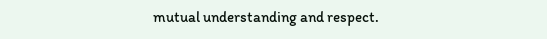mutual understanding and respect.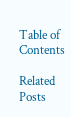Table of Contents

Related Posts